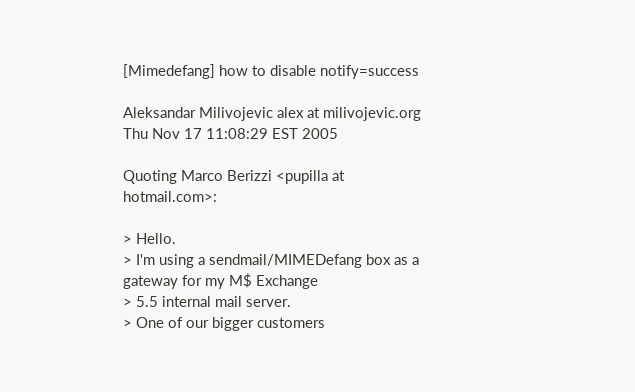[Mimedefang] how to disable notify=success

Aleksandar Milivojevic alex at milivojevic.org
Thu Nov 17 11:08:29 EST 2005

Quoting Marco Berizzi <pupilla at hotmail.com>:

> Hello.
> I'm using a sendmail/MIMEDefang box as a gateway for my M$ Exchange
> 5.5 internal mail server.
> One of our bigger customers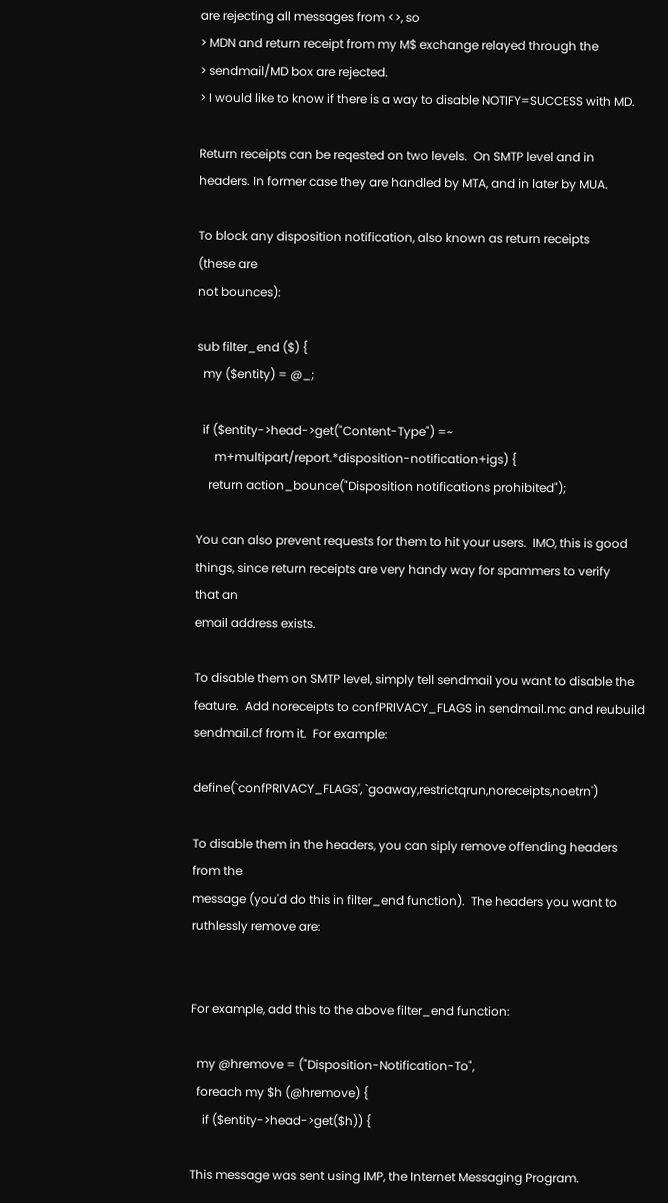are rejecting all messages from <>, so
> MDN and return receipt from my M$ exchange relayed through the
> sendmail/MD box are rejected.
> I would like to know if there is a way to disable NOTIFY=SUCCESS with MD.

Return receipts can be reqested on two levels.  On SMTP level and in
headers. In former case they are handled by MTA, and in later by MUA.

To block any disposition notification, also known as return receipts
(these are
not bounces):

sub filter_end ($) {
  my ($entity) = @_;

  if ($entity->head->get("Content-Type") =~
      m+multipart/report.*disposition-notification+igs) {
    return action_bounce("Disposition notifications prohibited");

You can also prevent requests for them to hit your users.  IMO, this is good
things, since return receipts are very handy way for spammers to verify
that an
email address exists.

To disable them on SMTP level, simply tell sendmail you want to disable the
feature.  Add noreceipts to confPRIVACY_FLAGS in sendmail.mc and reubuild
sendmail.cf from it.  For example:

define(`confPRIVACY_FLAGS', `goaway,restrictqrun,noreceipts,noetrn')

To disable them in the headers, you can siply remove offending headers
from the
message (you'd do this in filter_end function).  The headers you want to
ruthlessly remove are:


For example, add this to the above filter_end function:

  my @hremove = ("Disposition-Notification-To",
  foreach my $h (@hremove) {
    if ($entity->head->get($h)) {

This message was sent using IMP, the Internet Messaging Program.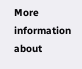More information about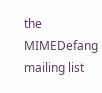the MIMEDefang mailing list